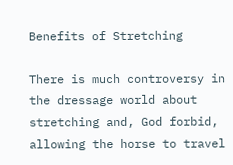Benefits of Stretching

There is much controversy in the dressage world about stretching and, God forbid, allowing the horse to travel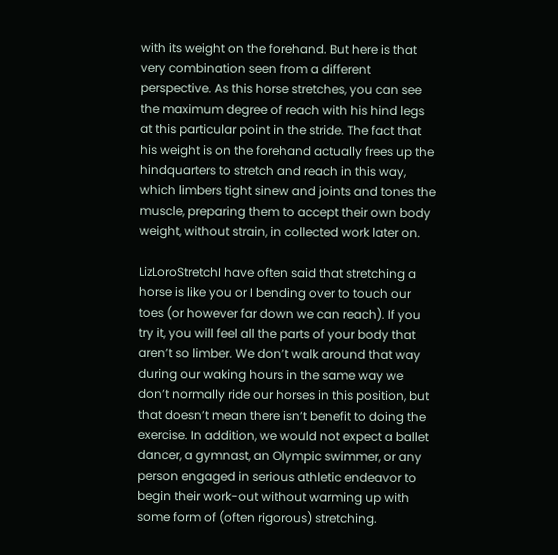with its weight on the forehand. But here is that very combination seen from a different perspective. As this horse stretches, you can see the maximum degree of reach with his hind legs at this particular point in the stride. The fact that his weight is on the forehand actually frees up the hindquarters to stretch and reach in this way, which limbers tight sinew and joints and tones the muscle, preparing them to accept their own body weight, without strain, in collected work later on.

LizLoroStretchI have often said that stretching a horse is like you or I bending over to touch our toes (or however far down we can reach). If you try it, you will feel all the parts of your body that aren’t so limber. We don’t walk around that way during our waking hours in the same way we don’t normally ride our horses in this position, but that doesn’t mean there isn’t benefit to doing the exercise. In addition, we would not expect a ballet dancer, a gymnast, an Olympic swimmer, or any person engaged in serious athletic endeavor to begin their work-out without warming up with some form of (often rigorous) stretching.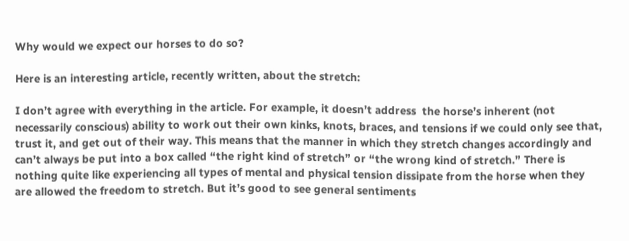Why would we expect our horses to do so?

Here is an interesting article, recently written, about the stretch:

I don’t agree with everything in the article. For example, it doesn’t address  the horse’s inherent (not necessarily conscious) ability to work out their own kinks, knots, braces, and tensions if we could only see that, trust it, and get out of their way. This means that the manner in which they stretch changes accordingly and can’t always be put into a box called “the right kind of stretch” or “the wrong kind of stretch.” There is nothing quite like experiencing all types of mental and physical tension dissipate from the horse when they are allowed the freedom to stretch. But it’s good to see general sentiments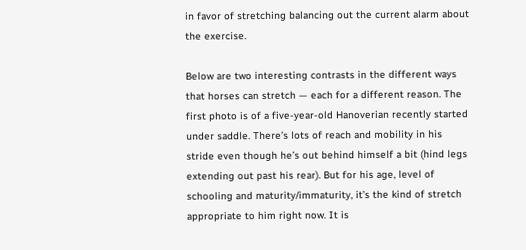in favor of stretching balancing out the current alarm about the exercise.

Below are two interesting contrasts in the different ways that horses can stretch — each for a different reason. The first photo is of a five-year-old Hanoverian recently started under saddle. There’s lots of reach and mobility in his stride even though he’s out behind himself a bit (hind legs extending out past his rear). But for his age, level of schooling and maturity/immaturity, it’s the kind of stretch appropriate to him right now. It is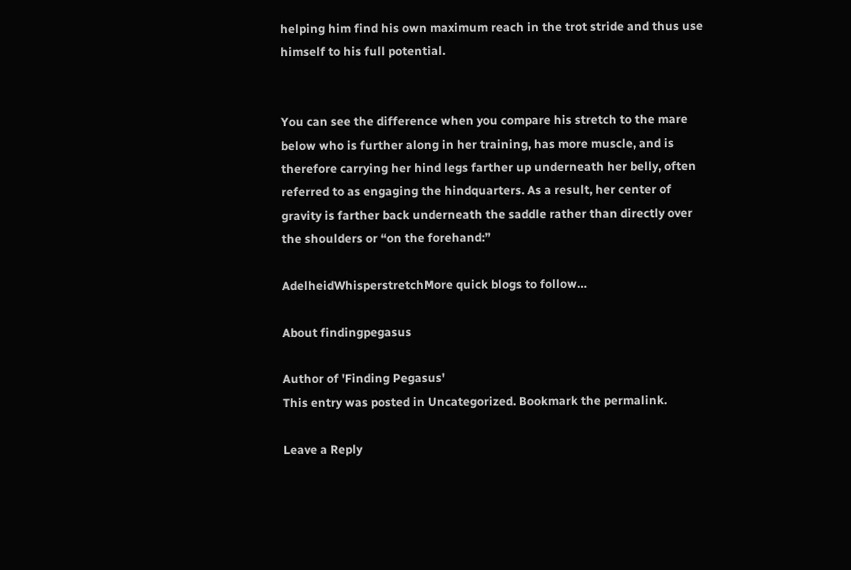helping him find his own maximum reach in the trot stride and thus use himself to his full potential.


You can see the difference when you compare his stretch to the mare below who is further along in her training, has more muscle, and is therefore carrying her hind legs farther up underneath her belly, often referred to as engaging the hindquarters. As a result, her center of gravity is farther back underneath the saddle rather than directly over the shoulders or “on the forehand:”

AdelheidWhisperstretchMore quick blogs to follow…

About findingpegasus

Author of 'Finding Pegasus'
This entry was posted in Uncategorized. Bookmark the permalink.

Leave a Reply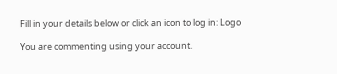Fill in your details below or click an icon to log in: Logo

You are commenting using your account.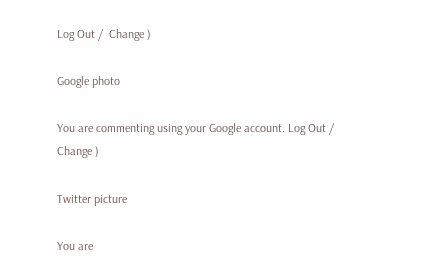Log Out /  Change )

Google photo

You are commenting using your Google account. Log Out /  Change )

Twitter picture

You are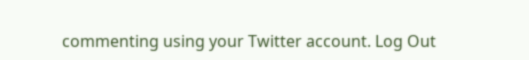commenting using your Twitter account. Log Out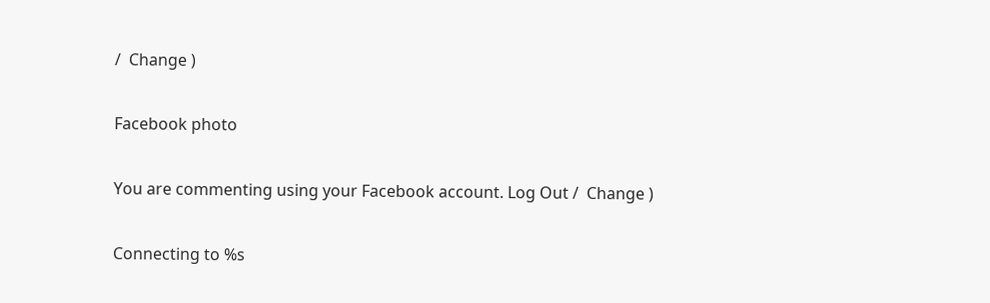/  Change )

Facebook photo

You are commenting using your Facebook account. Log Out /  Change )

Connecting to %s